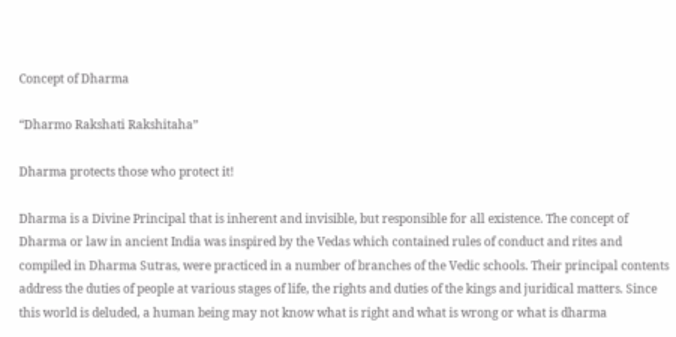Concept of Dharma

“Dharmo Rakshati Rakshitaha”

Dharma protects those who protect it!

Dharma is a Divine Principal that is inherent and invisible, but responsible for all existence. The concept of Dharma or law in ancient India was inspired by the Vedas which contained rules of conduct and rites and compiled in Dharma Sutras, were practiced in a number of branches of the Vedic schools. Their principal contents address the duties of people at various stages of life, the rights and duties of the kings and juridical matters. Since this world is deluded, a human being may not know what is right and what is wrong or what is dharma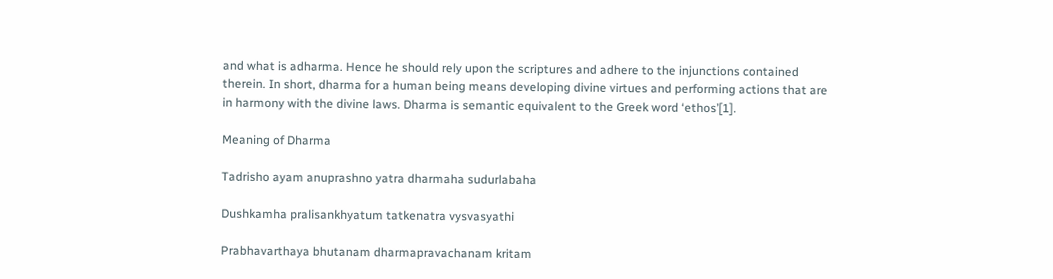and what is adharma. Hence he should rely upon the scriptures and adhere to the injunctions contained therein. In short, dharma for a human being means developing divine virtues and performing actions that are in harmony with the divine laws. Dharma is semantic equivalent to the Greek word ‘ethos’[1].

Meaning of Dharma

Tadrisho ayam anuprashno yatra dharmaha sudurlabaha

Dushkamha pralisankhyatum tatkenatra vysvasyathi

Prabhavarthaya bhutanam dharmapravachanam kritam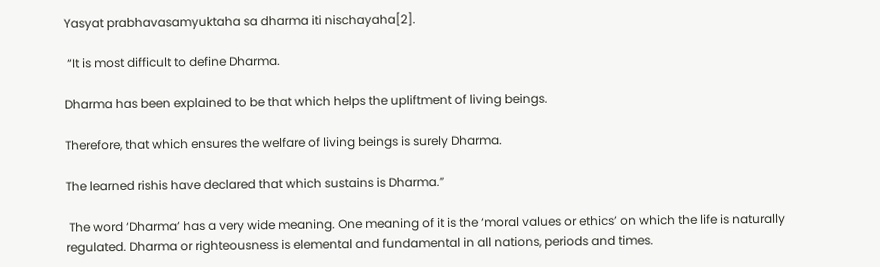Yasyat prabhavasamyuktaha sa dharma iti nischayaha[2].

 “It is most difficult to define Dharma.

Dharma has been explained to be that which helps the upliftment of living beings.

Therefore, that which ensures the welfare of living beings is surely Dharma.

The learned rishis have declared that which sustains is Dharma.”

 The word ‘Dharma’ has a very wide meaning. One meaning of it is the ‘moral values or ethics’ on which the life is naturally regulated. Dharma or righteousness is elemental and fundamental in all nations, periods and times.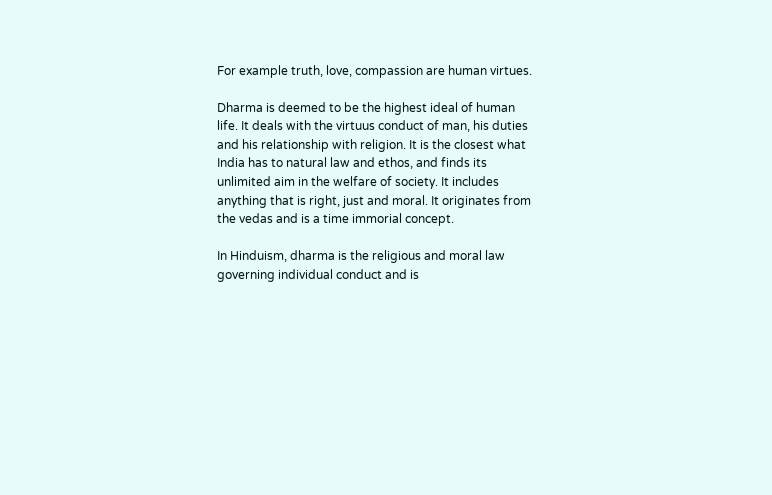For example truth, love, compassion are human virtues.

Dharma is deemed to be the highest ideal of human life. It deals with the virtuus conduct of man, his duties and his relationship with religion. It is the closest what India has to natural law and ethos, and finds its unlimited aim in the welfare of society. It includes anything that is right, just and moral. It originates from the vedas and is a time immorial concept.

In Hinduism, dharma is the religious and moral law governing individual conduct and is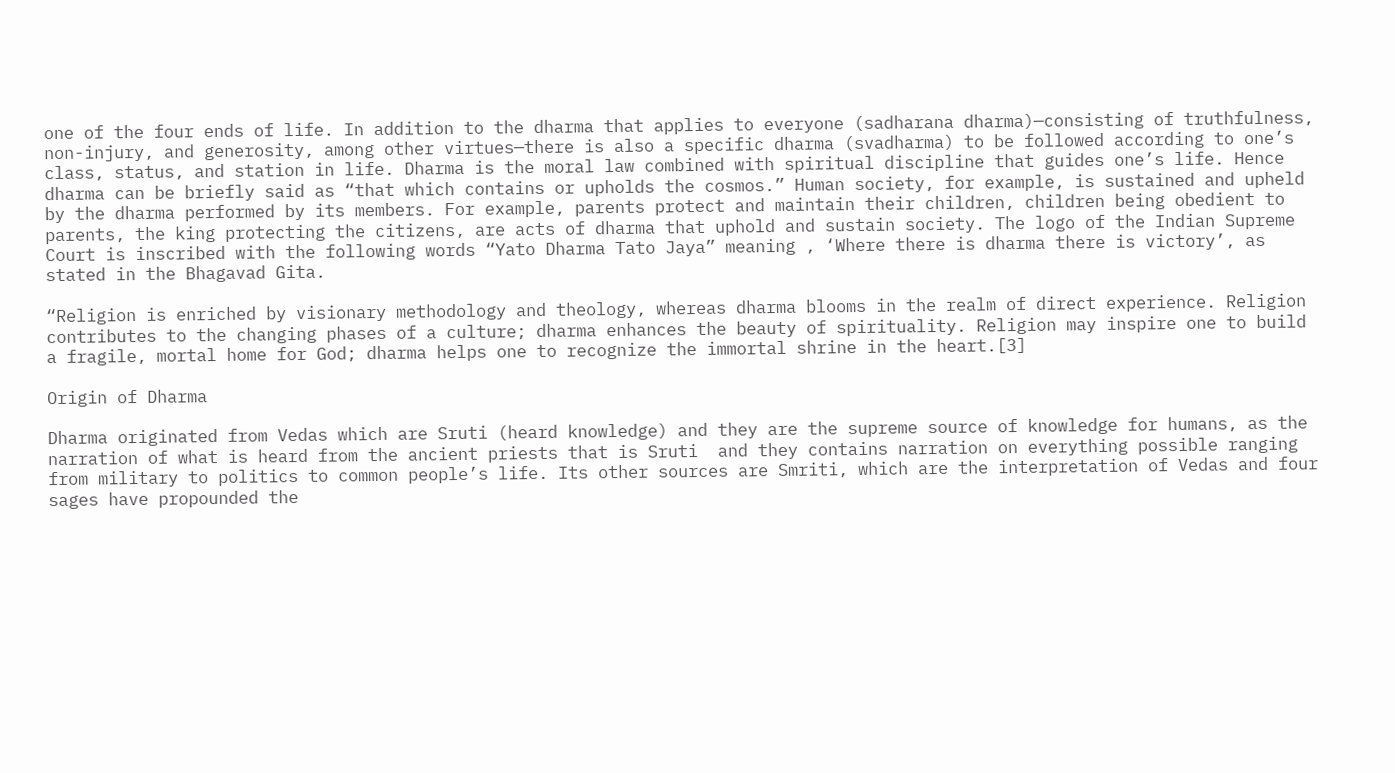one of the four ends of life. In addition to the dharma that applies to everyone (sadharana dharma)—consisting of truthfulness, non-injury, and generosity, among other virtues—there is also a specific dharma (svadharma) to be followed according to one’s class, status, and station in life. Dharma is the moral law combined with spiritual discipline that guides one’s life. Hence dharma can be briefly said as “that which contains or upholds the cosmos.” Human society, for example, is sustained and upheld by the dharma performed by its members. For example, parents protect and maintain their children, children being obedient to parents, the king protecting the citizens, are acts of dharma that uphold and sustain society. The logo of the Indian Supreme Court is inscribed with the following words “Yato Dharma Tato Jaya” meaning , ‘Where there is dharma there is victory’, as stated in the Bhagavad Gita.

“Religion is enriched by visionary methodology and theology, whereas dharma blooms in the realm of direct experience. Religion contributes to the changing phases of a culture; dharma enhances the beauty of spirituality. Religion may inspire one to build a fragile, mortal home for God; dharma helps one to recognize the immortal shrine in the heart.[3]

Origin of Dharma

Dharma originated from Vedas which are Sruti (heard knowledge) and they are the supreme source of knowledge for humans, as the narration of what is heard from the ancient priests that is Sruti  and they contains narration on everything possible ranging from military to politics to common people’s life. Its other sources are Smriti, which are the interpretation of Vedas and four sages have propounded the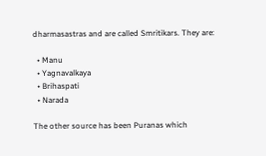dharmasastras and are called Smritikars. They are:

  • Manu
  • Yagnavalkaya
  • Brihaspati
  • Narada

The other source has been Puranas which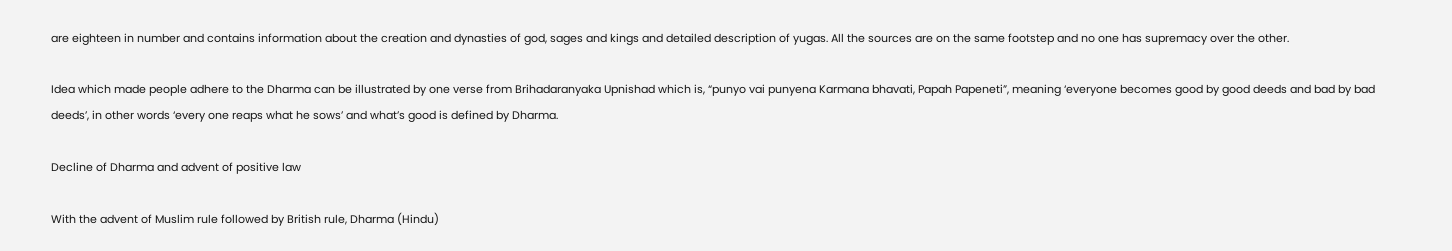are eighteen in number and contains information about the creation and dynasties of god, sages and kings and detailed description of yugas. All the sources are on the same footstep and no one has supremacy over the other.

Idea which made people adhere to the Dharma can be illustrated by one verse from Brihadaranyaka Upnishad which is, “punyo vai punyena Karmana bhavati, Papah Papeneti”, meaning ‘everyone becomes good by good deeds and bad by bad deeds’, in other words ‘every one reaps what he sows’ and what’s good is defined by Dharma.

Decline of Dharma and advent of positive law

With the advent of Muslim rule followed by British rule, Dharma (Hindu)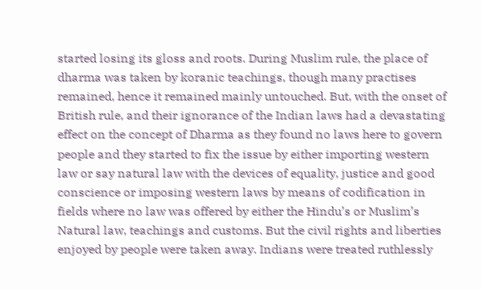started losing its gloss and roots. During Muslim rule, the place of dharma was taken by koranic teachings, though many practises remained, hence it remained mainly untouched. But, with the onset of British rule, and their ignorance of the Indian laws had a devastating effect on the concept of Dharma as they found no laws here to govern people and they started to fix the issue by either importing western law or say natural law with the devices of equality, justice and good conscience or imposing western laws by means of codification in fields where no law was offered by either the Hindu’s or Muslim’s Natural law, teachings and customs. But the civil rights and liberties enjoyed by people were taken away. Indians were treated ruthlessly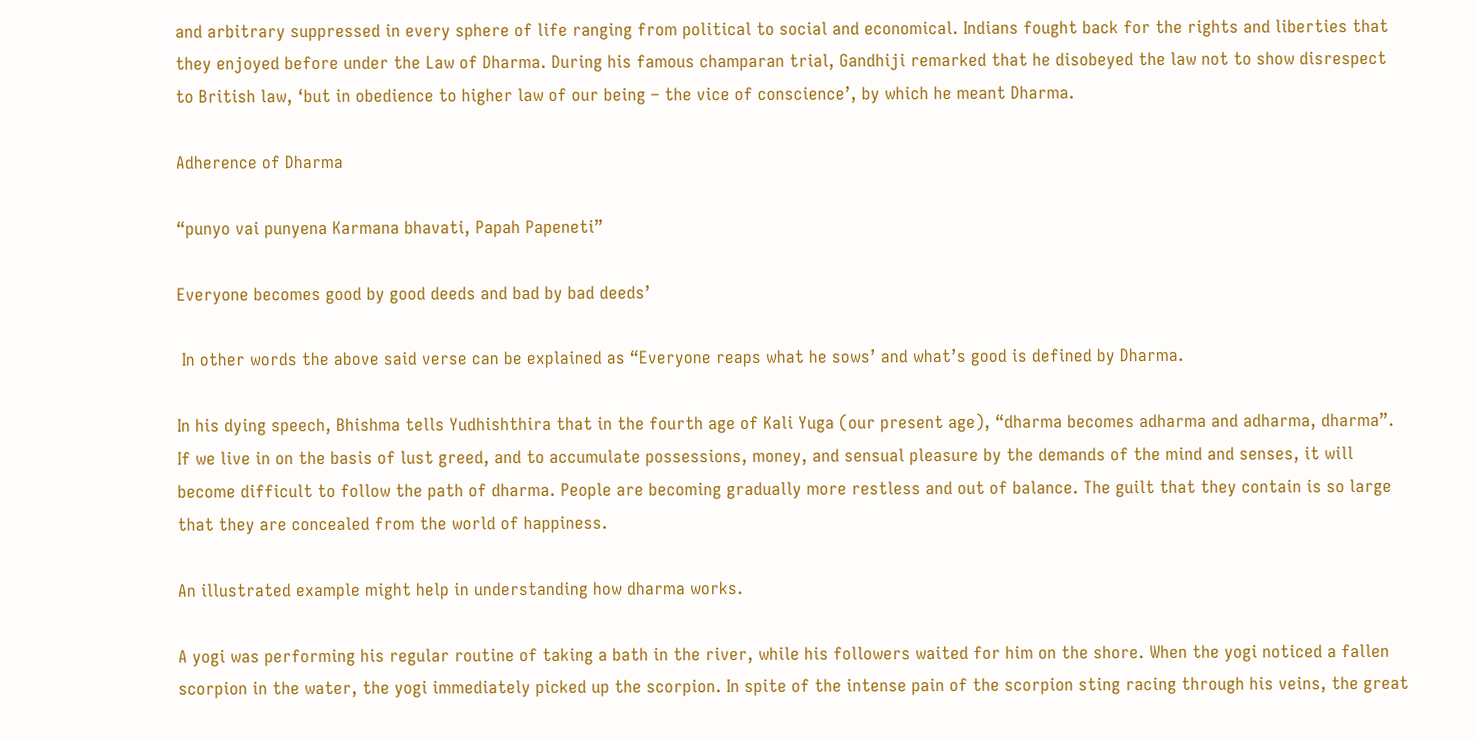and arbitrary suppressed in every sphere of life ranging from political to social and economical. Indians fought back for the rights and liberties that they enjoyed before under the Law of Dharma. During his famous champaran trial, Gandhiji remarked that he disobeyed the law not to show disrespect to British law, ‘but in obedience to higher law of our being – the vice of conscience’, by which he meant Dharma.

Adherence of Dharma

“punyo vai punyena Karmana bhavati, Papah Papeneti”

Everyone becomes good by good deeds and bad by bad deeds’

 In other words the above said verse can be explained as “Everyone reaps what he sows’ and what’s good is defined by Dharma.

In his dying speech, Bhishma tells Yudhishthira that in the fourth age of Kali Yuga (our present age), “dharma becomes adharma and adharma, dharma”. If we live in on the basis of lust greed, and to accumulate possessions, money, and sensual pleasure by the demands of the mind and senses, it will become difficult to follow the path of dharma. People are becoming gradually more restless and out of balance. The guilt that they contain is so large that they are concealed from the world of happiness.

An illustrated example might help in understanding how dharma works.

A yogi was performing his regular routine of taking a bath in the river, while his followers waited for him on the shore. When the yogi noticed a fallen scorpion in the water, the yogi immediately picked up the scorpion. In spite of the intense pain of the scorpion sting racing through his veins, the great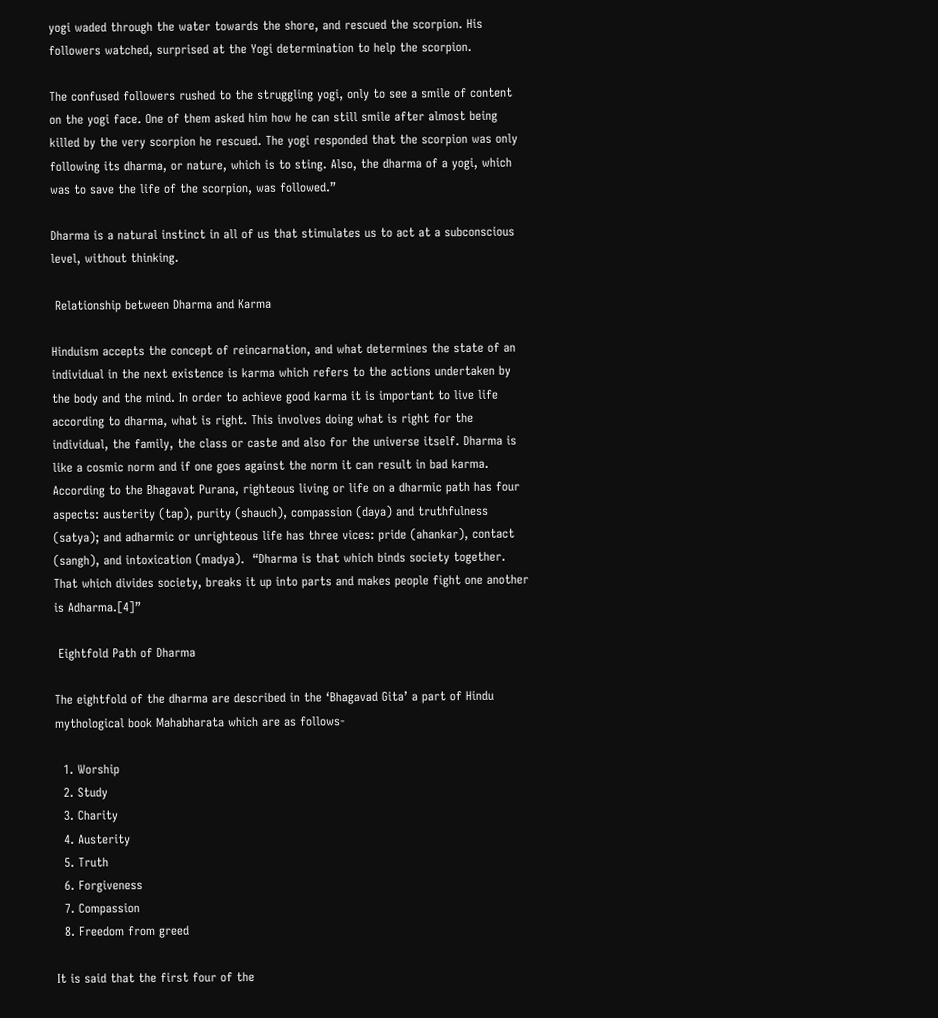yogi waded through the water towards the shore, and rescued the scorpion. His followers watched, surprised at the Yogi determination to help the scorpion.

The confused followers rushed to the struggling yogi, only to see a smile of content on the yogi face. One of them asked him how he can still smile after almost being killed by the very scorpion he rescued. The yogi responded that the scorpion was only following its dharma, or nature, which is to sting. Also, the dharma of a yogi, which was to save the life of the scorpion, was followed.”

Dharma is a natural instinct in all of us that stimulates us to act at a subconscious level, without thinking.

 Relationship between Dharma and Karma

Hinduism accepts the concept of reincarnation, and what determines the state of an individual in the next existence is karma which refers to the actions undertaken by the body and the mind. In order to achieve good karma it is important to live life according to dharma, what is right. This involves doing what is right for the individual, the family, the class or caste and also for the universe itself. Dharma is like a cosmic norm and if one goes against the norm it can result in bad karma. According to the Bhagavat Purana, righteous living or life on a dharmic path has four aspects: austerity (tap), purity (shauch), compassion (daya) and truthfulness (satya); and adharmic or unrighteous life has three vices: pride (ahankar), contact (sangh), and intoxication (madya).  “Dharma is that which binds society together. That which divides society, breaks it up into parts and makes people fight one another is Adharma.[4]”

 Eightfold Path of Dharma

The eightfold of the dharma are described in the ‘Bhagavad Gita’ a part of Hindu mythological book Mahabharata which are as follows-

  1. Worship
  2. Study
  3. Charity
  4. Austerity
  5. Truth
  6. Forgiveness
  7. Compassion
  8. Freedom from greed

It is said that the first four of the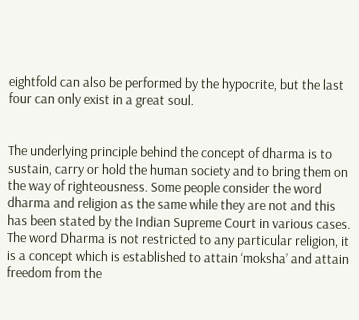eightfold can also be performed by the hypocrite, but the last four can only exist in a great soul.


The underlying principle behind the concept of dharma is to sustain, carry or hold the human society and to bring them on the way of righteousness. Some people consider the word dharma and religion as the same while they are not and this has been stated by the Indian Supreme Court in various cases. The word Dharma is not restricted to any particular religion, it is a concept which is established to attain ‘moksha’ and attain freedom from the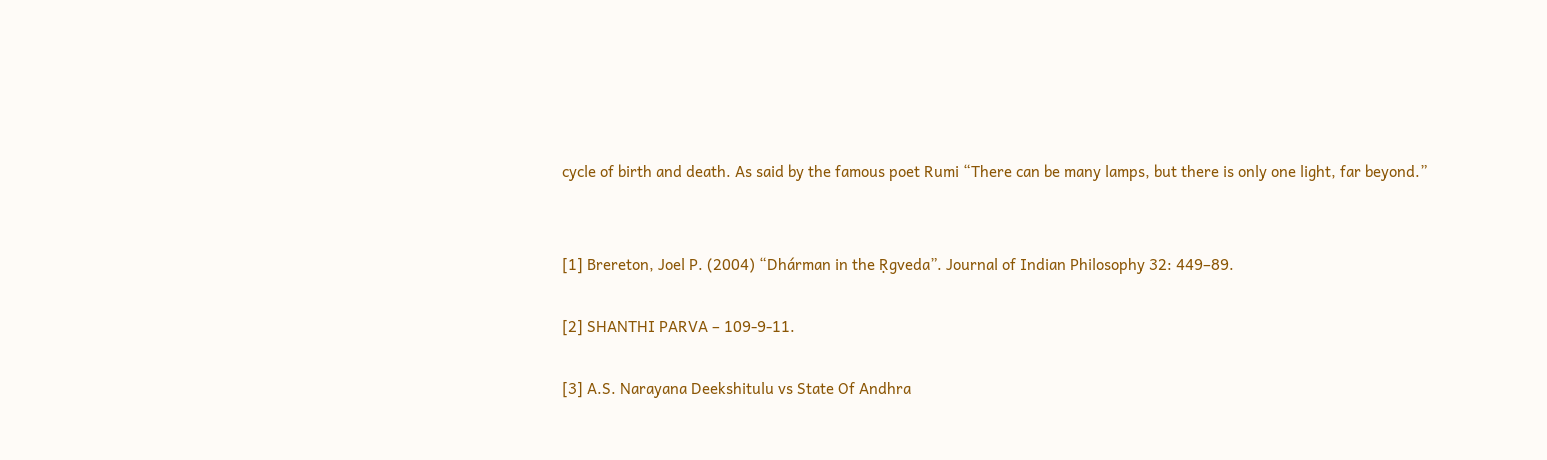cycle of birth and death. As said by the famous poet Rumi “There can be many lamps, but there is only one light, far beyond.”


[1] Brereton, Joel P. (2004) “Dhárman in the Ṛgveda”. Journal of Indian Philosophy 32: 449–89.

[2] SHANTHI PARVA – 109-9-11.

[3] A.S. Narayana Deekshitulu vs State Of Andhra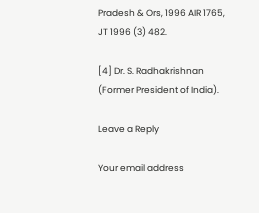Pradesh & Ors, 1996 AIR 1765, JT 1996 (3) 482.

[4] Dr. S. Radhakrishnan (Former President of India).

Leave a Reply

Your email address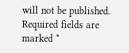will not be published. Required fields are marked *